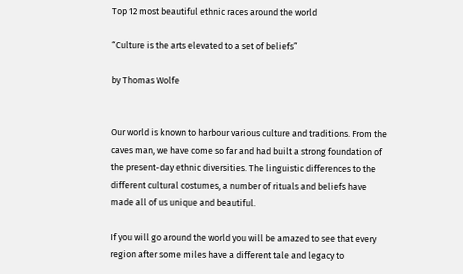Top 12 most beautiful ethnic races around the world

“Culture is the arts elevated to a set of beliefs”

by Thomas Wolfe


Our world is known to harbour various culture and traditions. From the caves man, we have come so far and had built a strong foundation of the present-day ethnic diversities. The linguistic differences to the different cultural costumes, a number of rituals and beliefs have made all of us unique and beautiful.

If you will go around the world you will be amazed to see that every region after some miles have a different tale and legacy to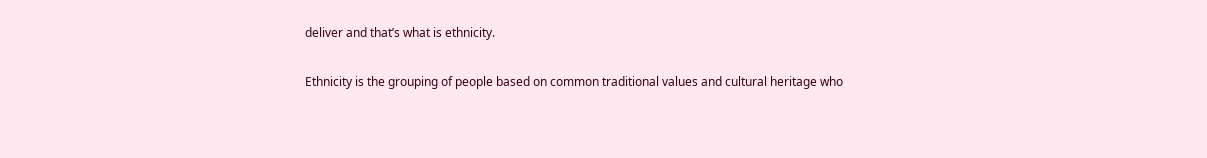deliver and that’s what is ethnicity.

Ethnicity is the grouping of people based on common traditional values and cultural heritage who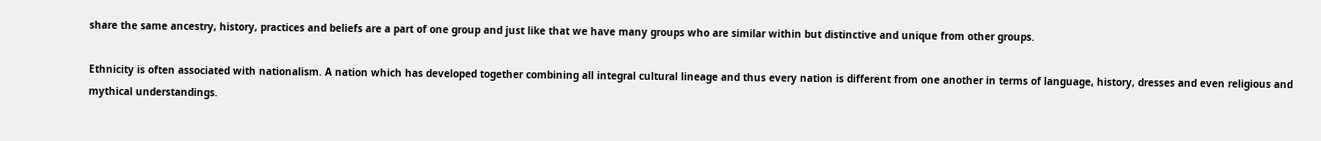share the same ancestry, history, practices and beliefs are a part of one group and just like that we have many groups who are similar within but distinctive and unique from other groups.

Ethnicity is often associated with nationalism. A nation which has developed together combining all integral cultural lineage and thus every nation is different from one another in terms of language, history, dresses and even religious and mythical understandings.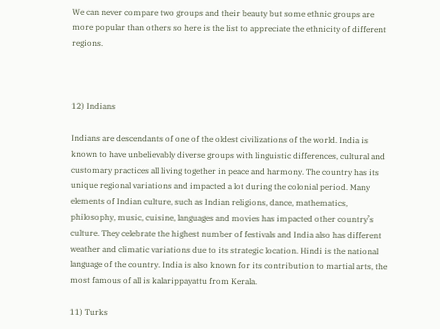We can never compare two groups and their beauty but some ethnic groups are more popular than others so here is the list to appreciate the ethnicity of different regions.



12) Indians

Indians are descendants of one of the oldest civilizations of the world. India is known to have unbelievably diverse groups with linguistic differences, cultural and customary practices all living together in peace and harmony. The country has its unique regional variations and impacted a lot during the colonial period. Many elements of Indian culture, such as Indian religions, dance, mathematics, philosophy, music, cuisine, languages and movies has impacted other country’s culture. They celebrate the highest number of festivals and India also has different weather and climatic variations due to its strategic location. Hindi is the national language of the country. India is also known for its contribution to martial arts, the most famous of all is kalarippayattu from Kerala.

11) Turks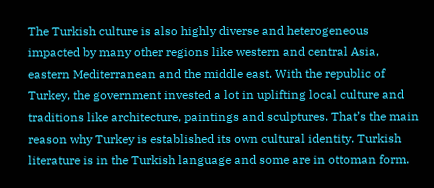The Turkish culture is also highly diverse and heterogeneous impacted by many other regions like western and central Asia, eastern Mediterranean and the middle east. With the republic of Turkey, the government invested a lot in uplifting local culture and traditions like architecture, paintings and sculptures. That’s the main reason why Turkey is established its own cultural identity. Turkish literature is in the Turkish language and some are in ottoman form.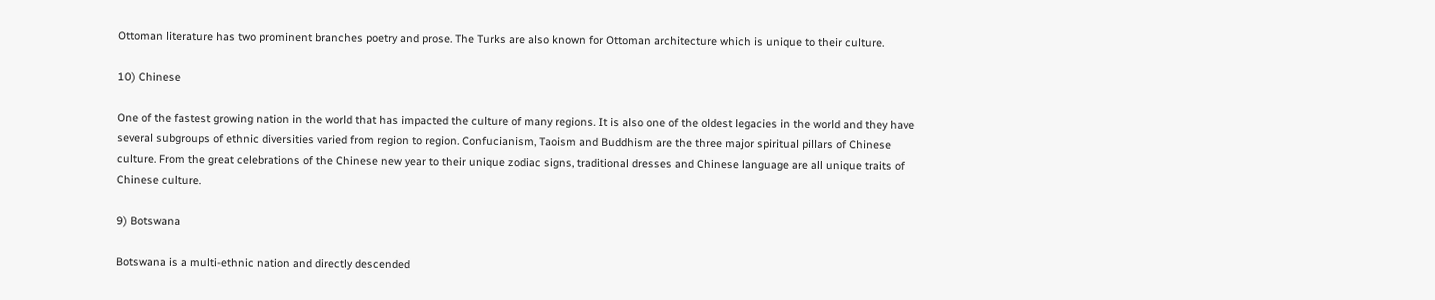Ottoman literature has two prominent branches poetry and prose. The Turks are also known for Ottoman architecture which is unique to their culture.

10) Chinese

One of the fastest growing nation in the world that has impacted the culture of many regions. It is also one of the oldest legacies in the world and they have several subgroups of ethnic diversities varied from region to region. Confucianism, Taoism and Buddhism are the three major spiritual pillars of Chinese culture. From the great celebrations of the Chinese new year to their unique zodiac signs, traditional dresses and Chinese language are all unique traits of Chinese culture.

9) Botswana

Botswana is a multi-ethnic nation and directly descended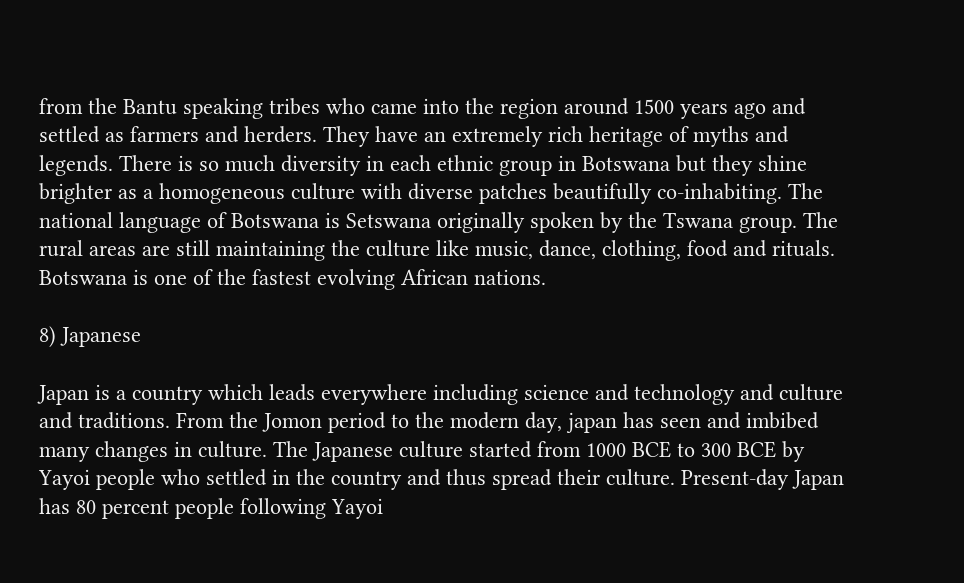from the Bantu speaking tribes who came into the region around 1500 years ago and settled as farmers and herders. They have an extremely rich heritage of myths and legends. There is so much diversity in each ethnic group in Botswana but they shine brighter as a homogeneous culture with diverse patches beautifully co-inhabiting. The national language of Botswana is Setswana originally spoken by the Tswana group. The rural areas are still maintaining the culture like music, dance, clothing, food and rituals. Botswana is one of the fastest evolving African nations.

8) Japanese

Japan is a country which leads everywhere including science and technology and culture and traditions. From the Jomon period to the modern day, japan has seen and imbibed many changes in culture. The Japanese culture started from 1000 BCE to 300 BCE by Yayoi people who settled in the country and thus spread their culture. Present-day Japan has 80 percent people following Yayoi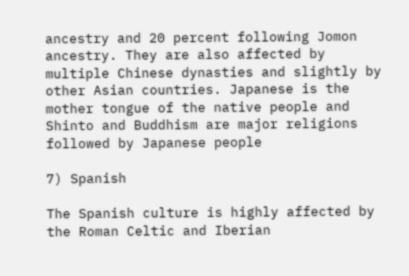ancestry and 20 percent following Jomon ancestry. They are also affected by multiple Chinese dynasties and slightly by other Asian countries. Japanese is the mother tongue of the native people and Shinto and Buddhism are major religions followed by Japanese people

7) Spanish

The Spanish culture is highly affected by the Roman Celtic and Iberian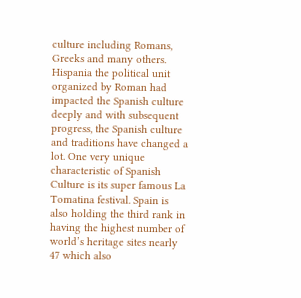culture including Romans, Greeks and many others. Hispania the political unit organized by Roman had impacted the Spanish culture deeply and with subsequent progress, the Spanish culture and traditions have changed a lot. One very unique characteristic of Spanish Culture is its super famous La Tomatina festival. Spain is also holding the third rank in having the highest number of world’s heritage sites nearly 47 which also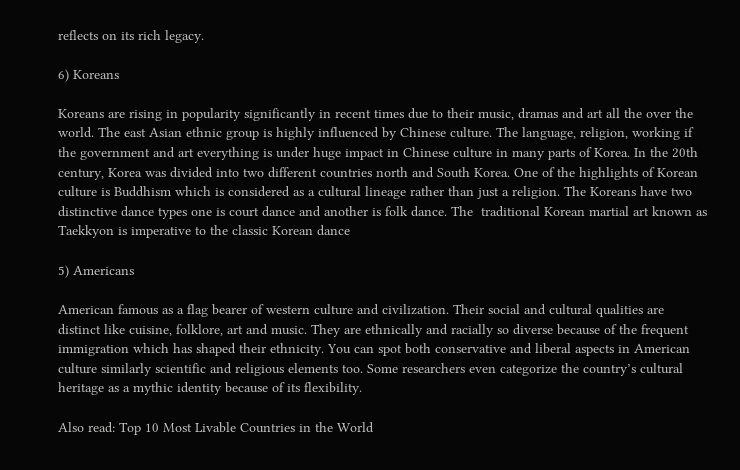reflects on its rich legacy.

6) Koreans

Koreans are rising in popularity significantly in recent times due to their music, dramas and art all the over the world. The east Asian ethnic group is highly influenced by Chinese culture. The language, religion, working if the government and art everything is under huge impact in Chinese culture in many parts of Korea. In the 20th century, Korea was divided into two different countries north and South Korea. One of the highlights of Korean culture is Buddhism which is considered as a cultural lineage rather than just a religion. The Koreans have two distinctive dance types one is court dance and another is folk dance. The  traditional Korean martial art known as Taekkyon is imperative to the classic Korean dance

5) Americans

American famous as a flag bearer of western culture and civilization. Their social and cultural qualities are distinct like cuisine, folklore, art and music. They are ethnically and racially so diverse because of the frequent immigration which has shaped their ethnicity. You can spot both conservative and liberal aspects in American culture similarly scientific and religious elements too. Some researchers even categorize the country’s cultural heritage as a mythic identity because of its flexibility.

Also read: Top 10 Most Livable Countries in the World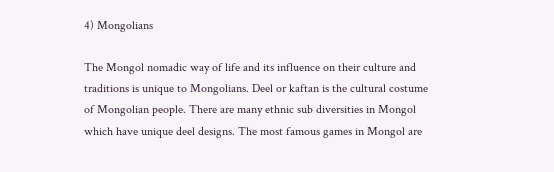4) Mongolians

The Mongol nomadic way of life and its influence on their culture and traditions is unique to Mongolians. Deel or kaftan is the cultural costume of Mongolian people. There are many ethnic sub diversities in Mongol which have unique deel designs. The most famous games in Mongol are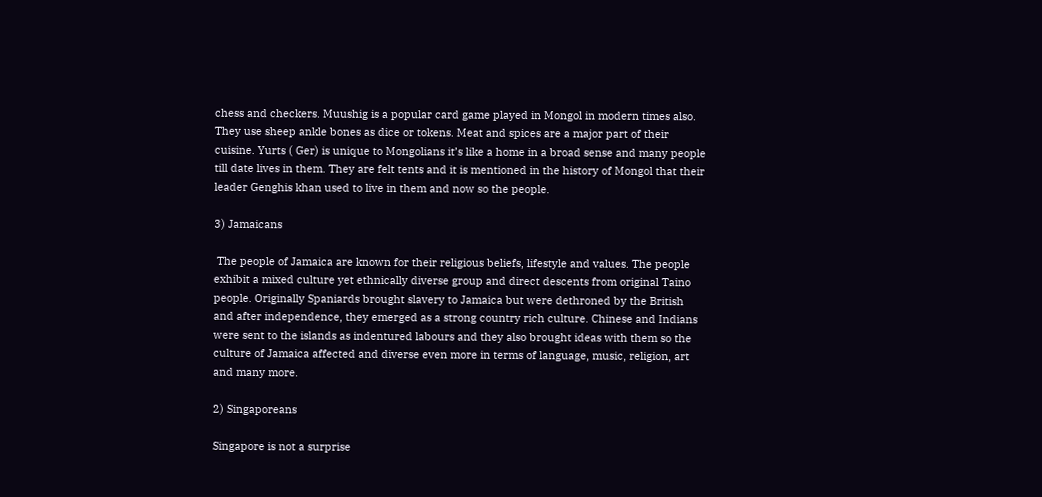chess and checkers. Muushig is a popular card game played in Mongol in modern times also. They use sheep ankle bones as dice or tokens. Meat and spices are a major part of their cuisine. Yurts ( Ger) is unique to Mongolians it’s like a home in a broad sense and many people till date lives in them. They are felt tents and it is mentioned in the history of Mongol that their leader Genghis khan used to live in them and now so the people.

3) Jamaicans

 The people of Jamaica are known for their religious beliefs, lifestyle and values. The people exhibit a mixed culture yet ethnically diverse group and direct descents from original Taino people. Originally Spaniards brought slavery to Jamaica but were dethroned by the British and after independence, they emerged as a strong country rich culture. Chinese and Indians were sent to the islands as indentured labours and they also brought ideas with them so the culture of Jamaica affected and diverse even more in terms of language, music, religion, art and many more.

2) Singaporeans

Singapore is not a surprise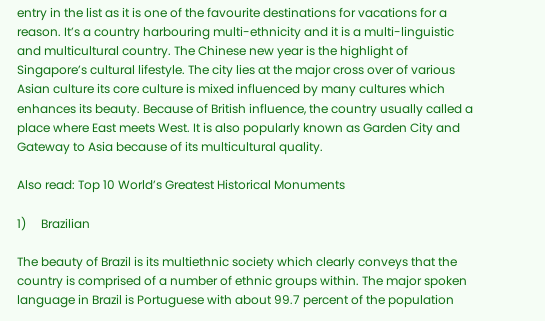entry in the list as it is one of the favourite destinations for vacations for a reason. It’s a country harbouring multi-ethnicity and it is a multi-linguistic and multicultural country. The Chinese new year is the highlight of Singapore’s cultural lifestyle. The city lies at the major cross over of various Asian culture its core culture is mixed influenced by many cultures which enhances its beauty. Because of British influence, the country usually called a place where East meets West. It is also popularly known as Garden City and Gateway to Asia because of its multicultural quality.

Also read: Top 10 World’s Greatest Historical Monuments

1)     Brazilian

The beauty of Brazil is its multiethnic society which clearly conveys that the country is comprised of a number of ethnic groups within. The major spoken language in Brazil is Portuguese with about 99.7 percent of the population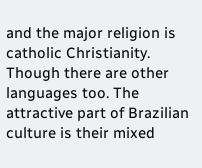and the major religion is catholic Christianity. Though there are other languages too. The attractive part of Brazilian culture is their mixed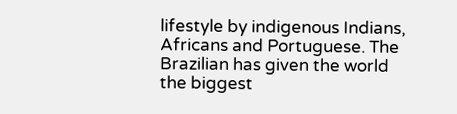lifestyle by indigenous Indians, Africans and Portuguese. The Brazilian has given the world the biggest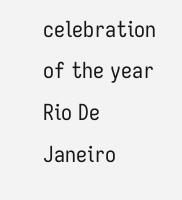celebration of the year Rio De Janeiro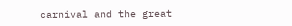carnival and the great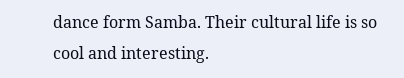dance form Samba. Their cultural life is so cool and interesting.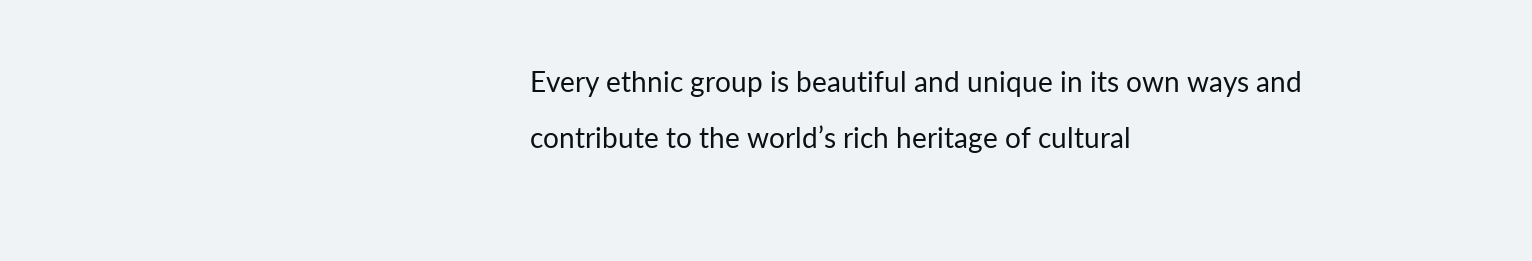Every ethnic group is beautiful and unique in its own ways and contribute to the world’s rich heritage of cultural